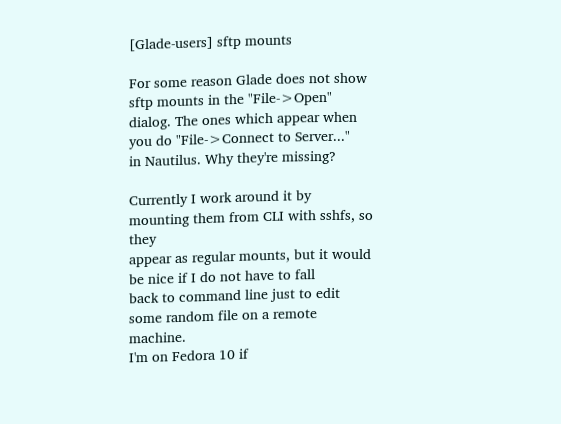[Glade-users] sftp mounts

For some reason Glade does not show sftp mounts in the "File->Open"
dialog. The ones which appear when you do "File->Connect to Server..."
in Nautilus. Why they're missing?

Currently I work around it by mounting them from CLI with sshfs, so they
appear as regular mounts, but it would be nice if I do not have to fall
back to command line just to edit some random file on a remote machine.
I'm on Fedora 10 if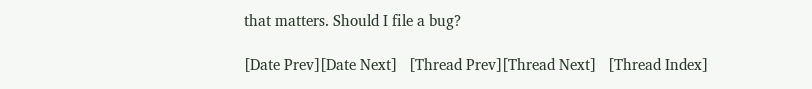that matters. Should I file a bug?

[Date Prev][Date Next]   [Thread Prev][Thread Next]   [Thread Index]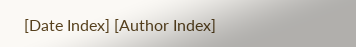[Date Index] [Author Index]